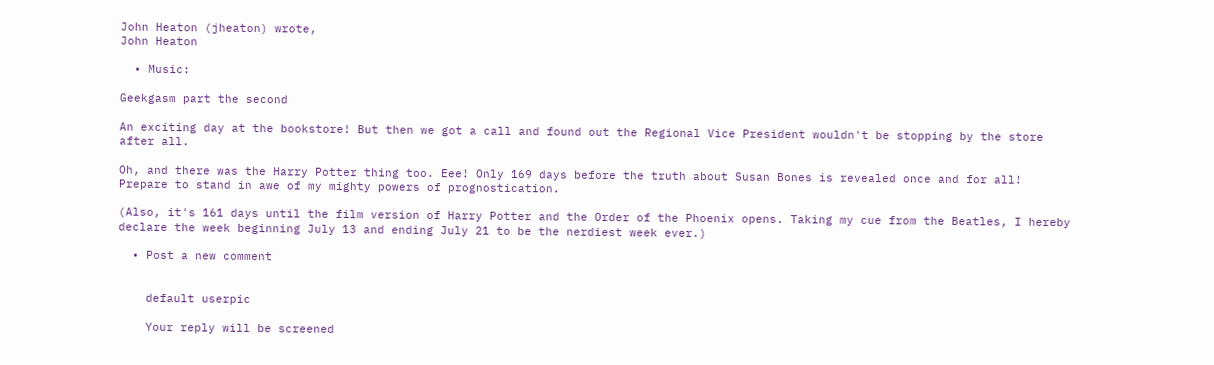John Heaton (jheaton) wrote,
John Heaton

  • Music:

Geekgasm part the second

An exciting day at the bookstore! But then we got a call and found out the Regional Vice President wouldn't be stopping by the store after all.

Oh, and there was the Harry Potter thing too. Eee! Only 169 days before the truth about Susan Bones is revealed once and for all! Prepare to stand in awe of my mighty powers of prognostication.

(Also, it's 161 days until the film version of Harry Potter and the Order of the Phoenix opens. Taking my cue from the Beatles, I hereby declare the week beginning July 13 and ending July 21 to be the nerdiest week ever.)

  • Post a new comment


    default userpic

    Your reply will be screened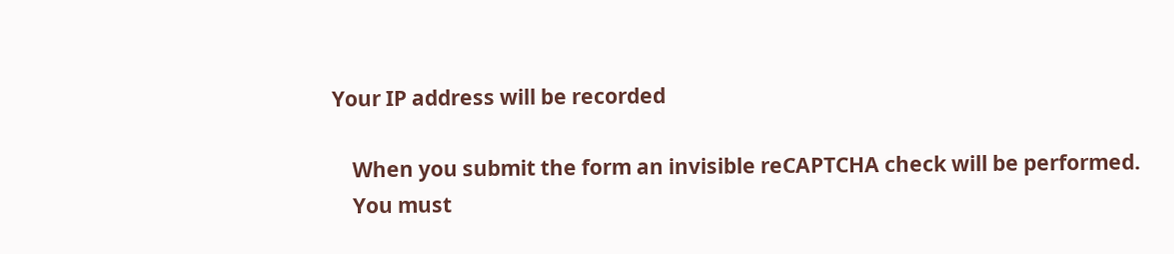Your IP address will be recorded

    When you submit the form an invisible reCAPTCHA check will be performed.
    You must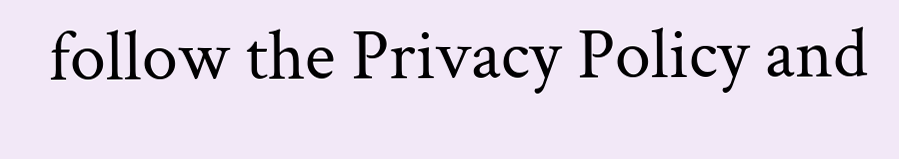follow the Privacy Policy and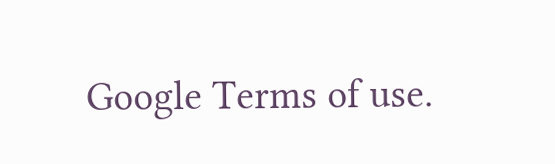Google Terms of use.